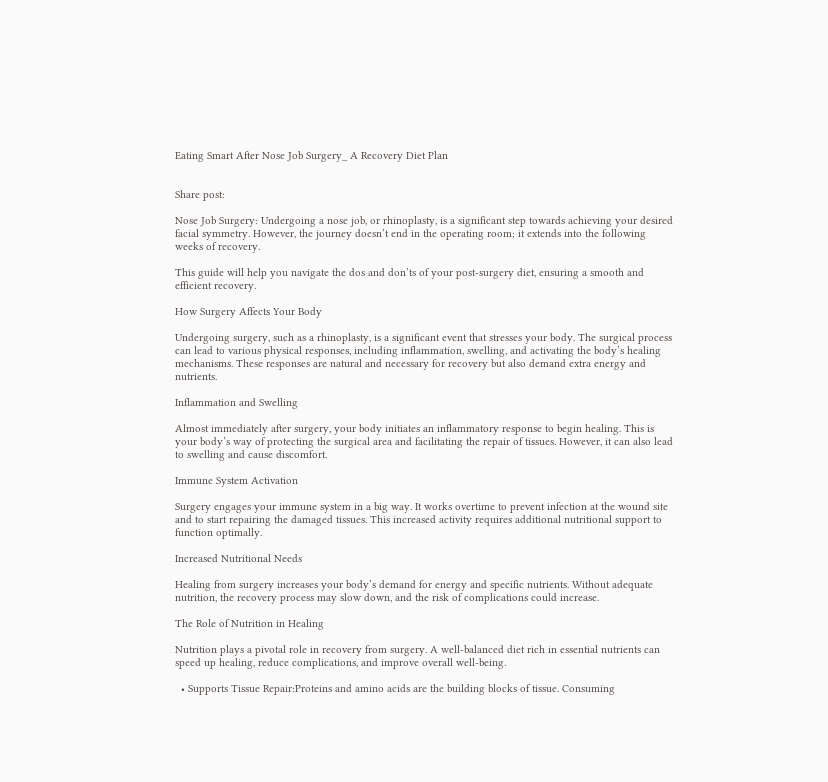Eating Smart After Nose Job Surgery_ A Recovery Diet Plan


Share post:

Nose Job Surgery: Undergoing a nose job, or rhinoplasty, is a significant step towards achieving your desired facial symmetry. However, the journey doesn’t end in the operating room; it extends into the following weeks of recovery.

This guide will help you navigate the dos and don’ts of your post-surgery diet, ensuring a smooth and efficient recovery.

How Surgery Affects Your Body

Undergoing surgery, such as a rhinoplasty, is a significant event that stresses your body. The surgical process can lead to various physical responses, including inflammation, swelling, and activating the body’s healing mechanisms. These responses are natural and necessary for recovery but also demand extra energy and nutrients.

Inflammation and Swelling

Almost immediately after surgery, your body initiates an inflammatory response to begin healing. This is your body’s way of protecting the surgical area and facilitating the repair of tissues. However, it can also lead to swelling and cause discomfort.

Immune System Activation

Surgery engages your immune system in a big way. It works overtime to prevent infection at the wound site and to start repairing the damaged tissues. This increased activity requires additional nutritional support to function optimally.

Increased Nutritional Needs

Healing from surgery increases your body’s demand for energy and specific nutrients. Without adequate nutrition, the recovery process may slow down, and the risk of complications could increase.

The Role of Nutrition in Healing

Nutrition plays a pivotal role in recovery from surgery. A well-balanced diet rich in essential nutrients can speed up healing, reduce complications, and improve overall well-being.

  • Supports Tissue Repair:Proteins and amino acids are the building blocks of tissue. Consuming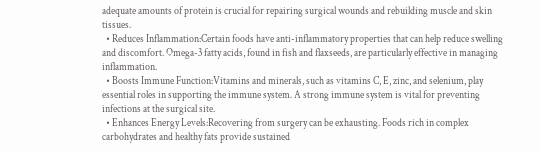adequate amounts of protein is crucial for repairing surgical wounds and rebuilding muscle and skin tissues.
  • Reduces Inflammation:Certain foods have anti-inflammatory properties that can help reduce swelling and discomfort. Omega-3 fatty acids, found in fish and flaxseeds, are particularly effective in managing inflammation.
  • Boosts Immune Function:Vitamins and minerals, such as vitamins C, E, zinc, and selenium, play essential roles in supporting the immune system. A strong immune system is vital for preventing infections at the surgical site.
  • Enhances Energy Levels:Recovering from surgery can be exhausting. Foods rich in complex carbohydrates and healthy fats provide sustained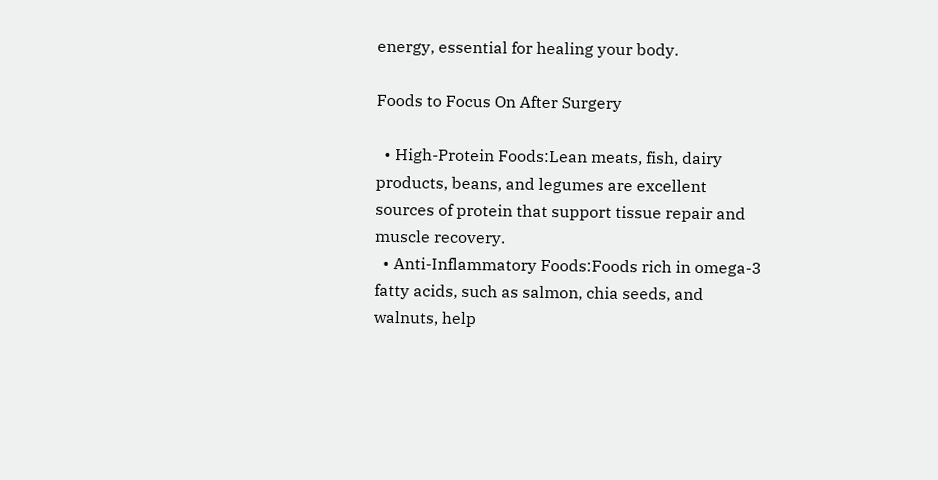energy, essential for healing your body.

Foods to Focus On After Surgery

  • High-Protein Foods:Lean meats, fish, dairy products, beans, and legumes are excellent sources of protein that support tissue repair and muscle recovery.
  • Anti-Inflammatory Foods:Foods rich in omega-3 fatty acids, such as salmon, chia seeds, and walnuts, help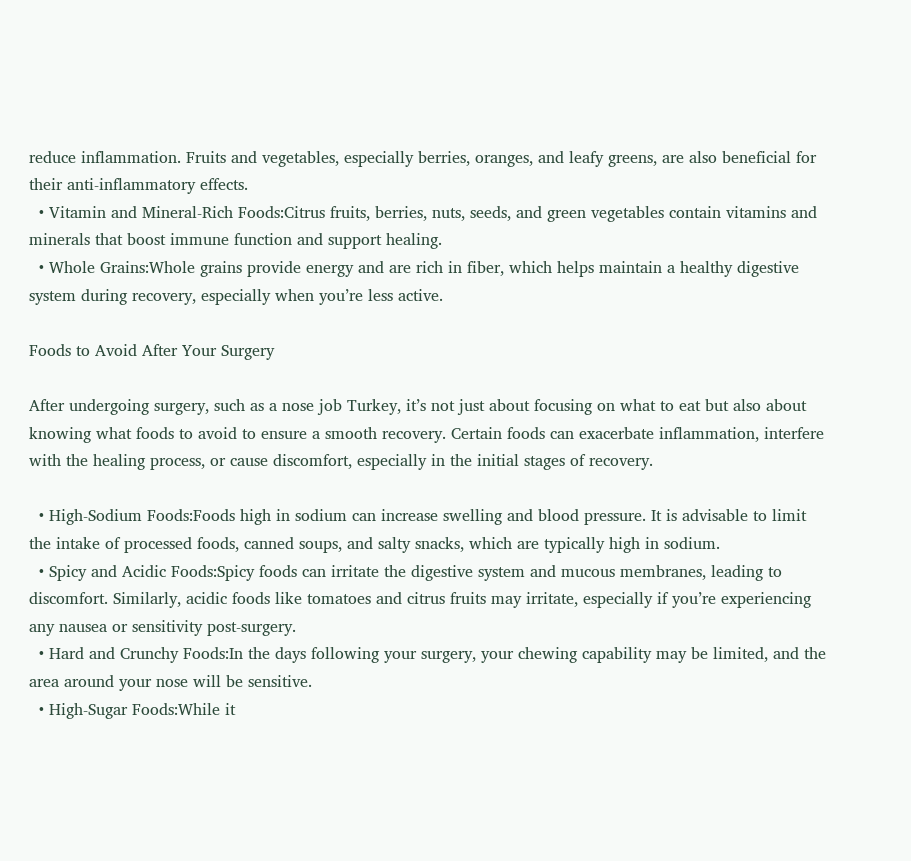reduce inflammation. Fruits and vegetables, especially berries, oranges, and leafy greens, are also beneficial for their anti-inflammatory effects.
  • Vitamin and Mineral-Rich Foods:Citrus fruits, berries, nuts, seeds, and green vegetables contain vitamins and minerals that boost immune function and support healing.
  • Whole Grains:Whole grains provide energy and are rich in fiber, which helps maintain a healthy digestive system during recovery, especially when you’re less active.

Foods to Avoid After Your Surgery

After undergoing surgery, such as a nose job Turkey, it’s not just about focusing on what to eat but also about knowing what foods to avoid to ensure a smooth recovery. Certain foods can exacerbate inflammation, interfere with the healing process, or cause discomfort, especially in the initial stages of recovery.

  • High-Sodium Foods:Foods high in sodium can increase swelling and blood pressure. It is advisable to limit the intake of processed foods, canned soups, and salty snacks, which are typically high in sodium.
  • Spicy and Acidic Foods:Spicy foods can irritate the digestive system and mucous membranes, leading to discomfort. Similarly, acidic foods like tomatoes and citrus fruits may irritate, especially if you’re experiencing any nausea or sensitivity post-surgery.
  • Hard and Crunchy Foods:In the days following your surgery, your chewing capability may be limited, and the area around your nose will be sensitive.
  • High-Sugar Foods:While it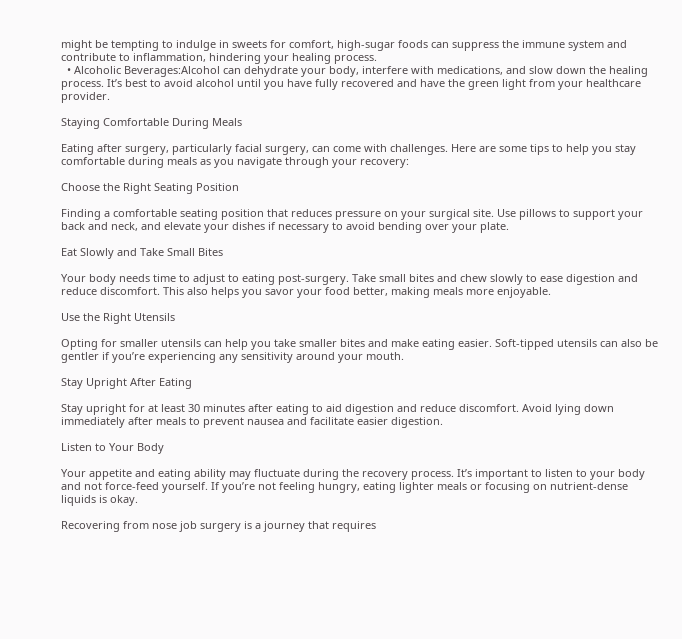might be tempting to indulge in sweets for comfort, high-sugar foods can suppress the immune system and contribute to inflammation, hindering your healing process.
  • Alcoholic Beverages:Alcohol can dehydrate your body, interfere with medications, and slow down the healing process. It’s best to avoid alcohol until you have fully recovered and have the green light from your healthcare provider.

Staying Comfortable During Meals

Eating after surgery, particularly facial surgery, can come with challenges. Here are some tips to help you stay comfortable during meals as you navigate through your recovery:

Choose the Right Seating Position

Finding a comfortable seating position that reduces pressure on your surgical site. Use pillows to support your back and neck, and elevate your dishes if necessary to avoid bending over your plate.

Eat Slowly and Take Small Bites

Your body needs time to adjust to eating post-surgery. Take small bites and chew slowly to ease digestion and reduce discomfort. This also helps you savor your food better, making meals more enjoyable.

Use the Right Utensils

Opting for smaller utensils can help you take smaller bites and make eating easier. Soft-tipped utensils can also be gentler if you’re experiencing any sensitivity around your mouth.

Stay Upright After Eating

Stay upright for at least 30 minutes after eating to aid digestion and reduce discomfort. Avoid lying down immediately after meals to prevent nausea and facilitate easier digestion.

Listen to Your Body

Your appetite and eating ability may fluctuate during the recovery process. It’s important to listen to your body and not force-feed yourself. If you’re not feeling hungry, eating lighter meals or focusing on nutrient-dense liquids is okay.

Recovering from nose job surgery is a journey that requires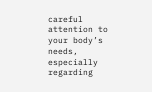careful attention to your body’s needs, especially regarding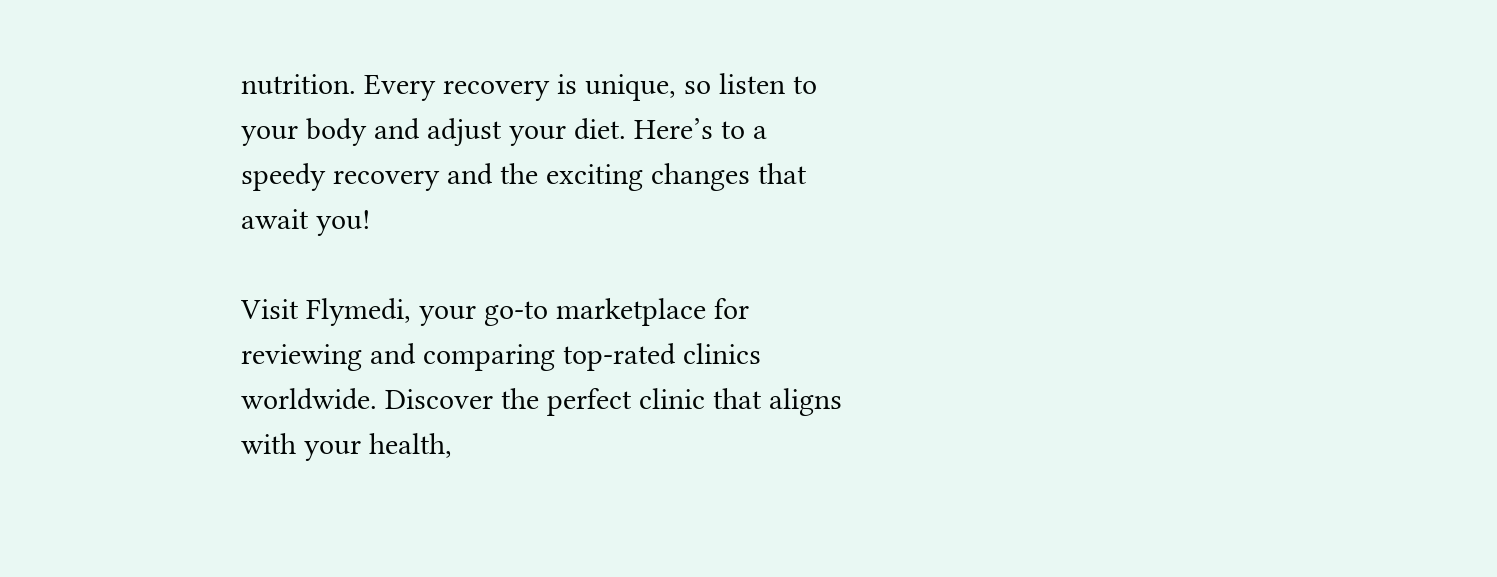nutrition. Every recovery is unique, so listen to your body and adjust your diet. Here’s to a speedy recovery and the exciting changes that await you!

Visit Flymedi, your go-to marketplace for reviewing and comparing top-rated clinics worldwide. Discover the perfect clinic that aligns with your health,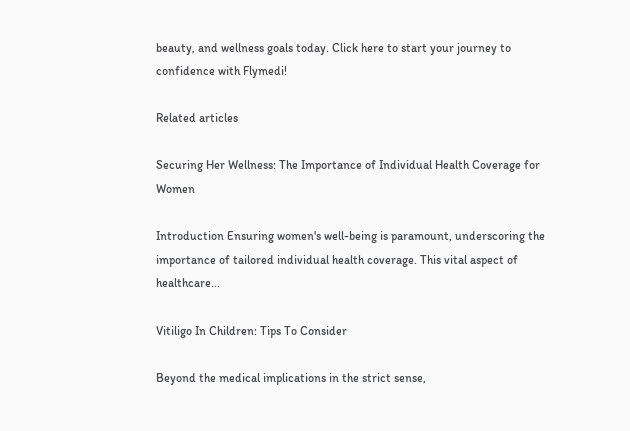beauty, and wellness goals today. Click here to start your journey to confidence with Flymedi!

Related articles

Securing Her Wellness: The Importance of Individual Health Coverage for Women

Introduction Ensuring women's well-being is paramount, underscoring the importance of tailored individual health coverage. This vital aspect of healthcare...

Vitiligo In Children: Tips To Consider

Beyond the medical implications in the strict sense,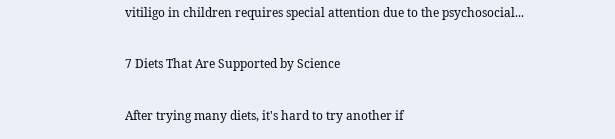vitiligo in children requires special attention due to the psychosocial...

7 Diets That Are Supported by Science

After trying many diets, it's hard to try another if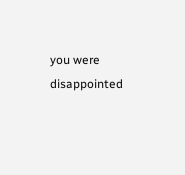you were disappointed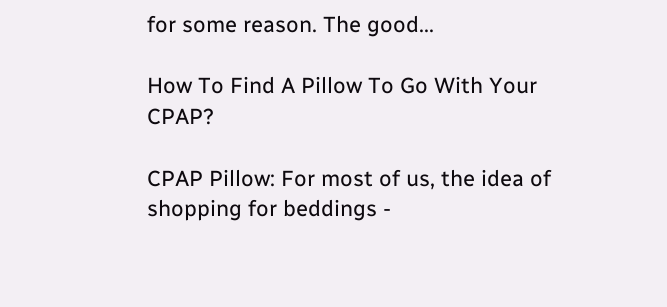for some reason. The good...

How To Find A Pillow To Go With Your CPAP?

CPAP Pillow: For most of us, the idea of shopping for beddings -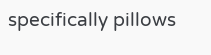specifically pillows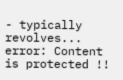- typically revolves...
error: Content is protected !!